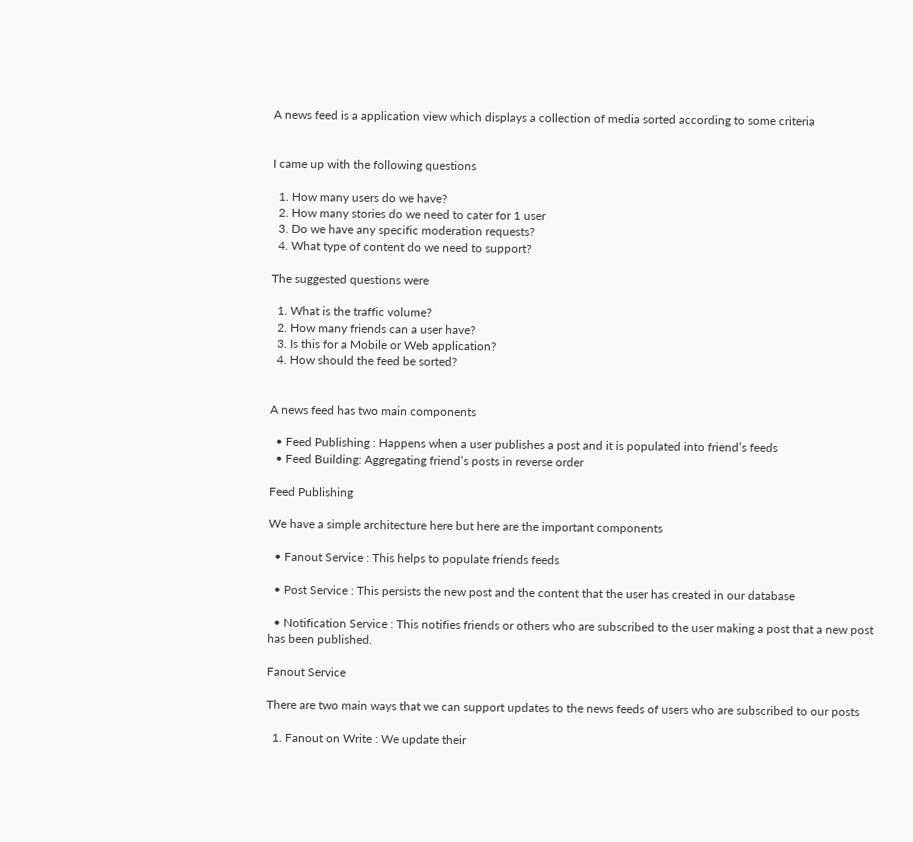A news feed is a application view which displays a collection of media sorted according to some criteria


I came up with the following questions

  1. How many users do we have?
  2. How many stories do we need to cater for 1 user
  3. Do we have any specific moderation requests?
  4. What type of content do we need to support?

The suggested questions were

  1. What is the traffic volume?
  2. How many friends can a user have?
  3. Is this for a Mobile or Web application?
  4. How should the feed be sorted?


A news feed has two main components

  • Feed Publishing : Happens when a user publishes a post and it is populated into friend’s feeds
  • Feed Building: Aggregating friend’s posts in reverse order

Feed Publishing

We have a simple architecture here but here are the important components

  • Fanout Service : This helps to populate friends feeds

  • Post Service : This persists the new post and the content that the user has created in our database

  • Notification Service : This notifies friends or others who are subscribed to the user making a post that a new post has been published.

Fanout Service

There are two main ways that we can support updates to the news feeds of users who are subscribed to our posts

  1. Fanout on Write : We update their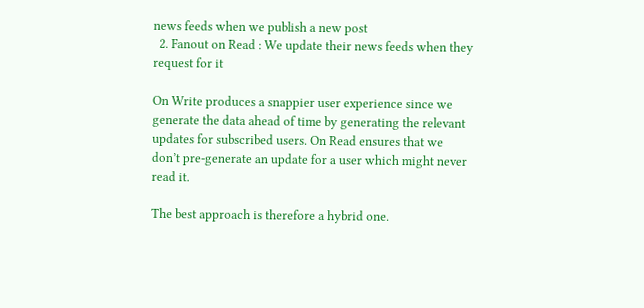news feeds when we publish a new post
  2. Fanout on Read : We update their news feeds when they request for it

On Write produces a snappier user experience since we generate the data ahead of time by generating the relevant updates for subscribed users. On Read ensures that we don’t pre-generate an update for a user which might never read it.

The best approach is therefore a hybrid one.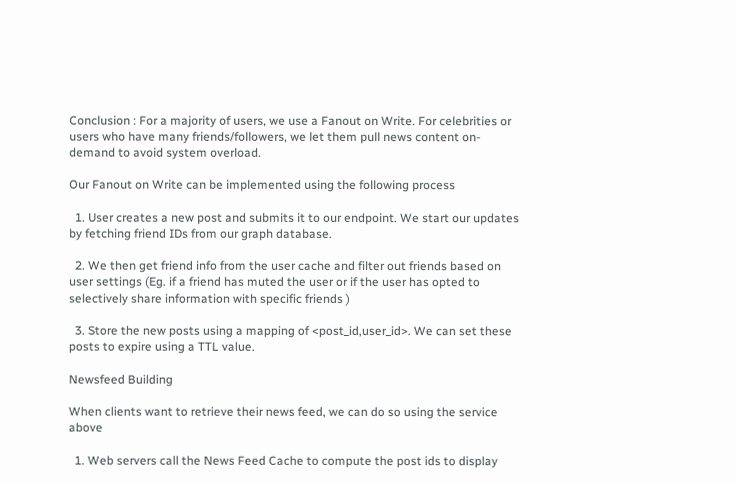Conclusion : For a majority of users, we use a Fanout on Write. For celebrities or users who have many friends/followers, we let them pull news content on-demand to avoid system overload.

Our Fanout on Write can be implemented using the following process

  1. User creates a new post and submits it to our endpoint. We start our updates by fetching friend IDs from our graph database.

  2. We then get friend info from the user cache and filter out friends based on user settings (Eg. if a friend has muted the user or if the user has opted to selectively share information with specific friends )

  3. Store the new posts using a mapping of <post_id,user_id>. We can set these posts to expire using a TTL value.

Newsfeed Building

When clients want to retrieve their news feed, we can do so using the service above

  1. Web servers call the News Feed Cache to compute the post ids to display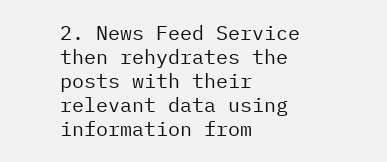2. News Feed Service then rehydrates the posts with their relevant data using information from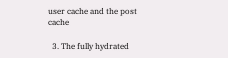user cache and the post cache

  3. The fully hydrated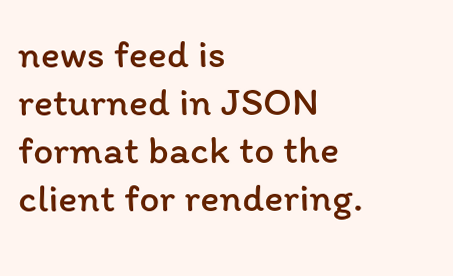news feed is returned in JSON format back to the client for rendering.